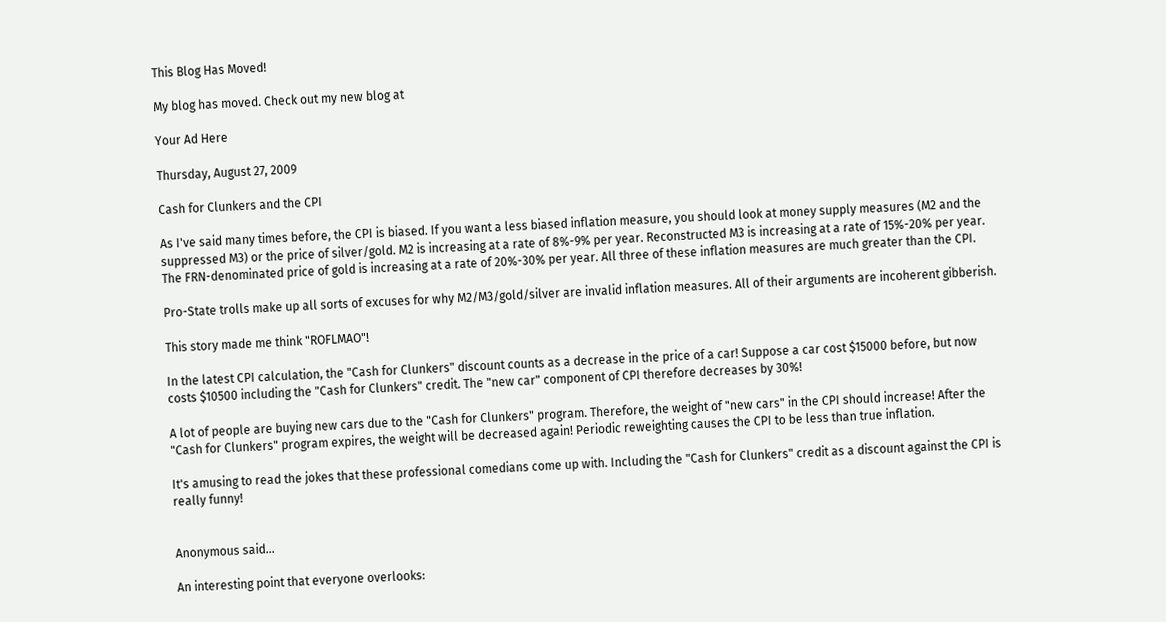This Blog Has Moved!

My blog has moved. Check out my new blog at

Your Ad Here

Thursday, August 27, 2009

Cash for Clunkers and the CPI

As I've said many times before, the CPI is biased. If you want a less biased inflation measure, you should look at money supply measures (M2 and the suppressed M3) or the price of silver/gold. M2 is increasing at a rate of 8%-9% per year. Reconstructed M3 is increasing at a rate of 15%-20% per year. The FRN-denominated price of gold is increasing at a rate of 20%-30% per year. All three of these inflation measures are much greater than the CPI.

Pro-State trolls make up all sorts of excuses for why M2/M3/gold/silver are invalid inflation measures. All of their arguments are incoherent gibberish.

This story made me think "ROFLMAO"!

In the latest CPI calculation, the "Cash for Clunkers" discount counts as a decrease in the price of a car! Suppose a car cost $15000 before, but now costs $10500 including the "Cash for Clunkers" credit. The "new car" component of CPI therefore decreases by 30%!

A lot of people are buying new cars due to the "Cash for Clunkers" program. Therefore, the weight of "new cars" in the CPI should increase! After the "Cash for Clunkers" program expires, the weight will be decreased again! Periodic reweighting causes the CPI to be less than true inflation.

It's amusing to read the jokes that these professional comedians come up with. Including the "Cash for Clunkers" credit as a discount against the CPI is really funny!


Anonymous said...

An interesting point that everyone overlooks: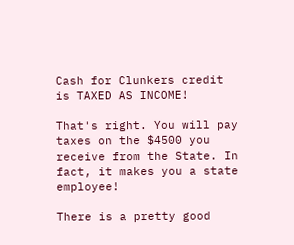Cash for Clunkers credit is TAXED AS INCOME!

That's right. You will pay taxes on the $4500 you receive from the State. In fact, it makes you a state employee!

There is a pretty good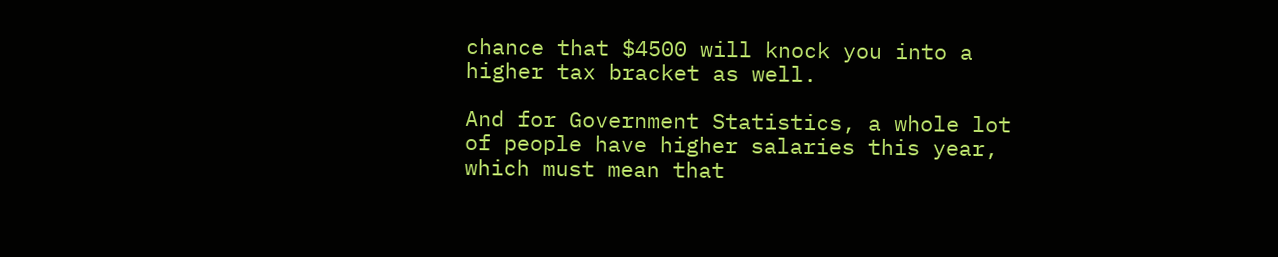chance that $4500 will knock you into a higher tax bracket as well.

And for Government Statistics, a whole lot of people have higher salaries this year, which must mean that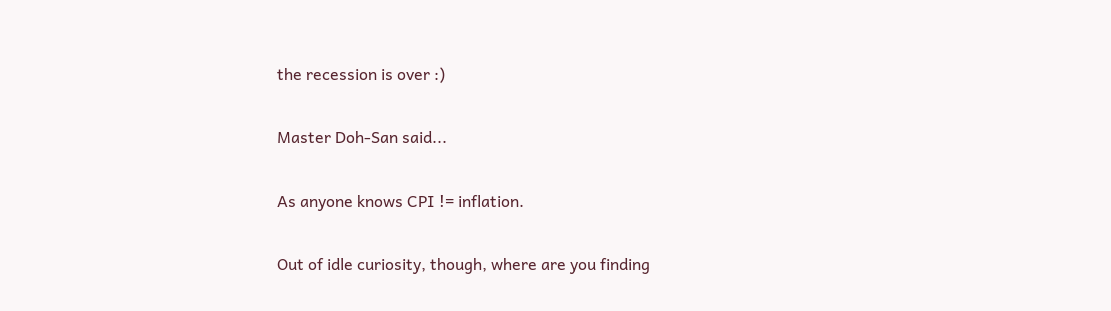the recession is over :)

Master Doh-San said...

As anyone knows CPI != inflation.

Out of idle curiosity, though, where are you finding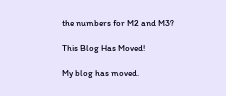the numbers for M2 and M3?

This Blog Has Moved!

My blog has moved.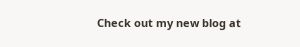Check out my new blog at